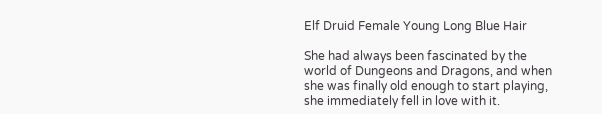Elf Druid Female Young Long Blue Hair

She had always been fascinated by the world of Dungeons and Dragons, and when she was finally old enough to start playing, she immediately fell in love with it.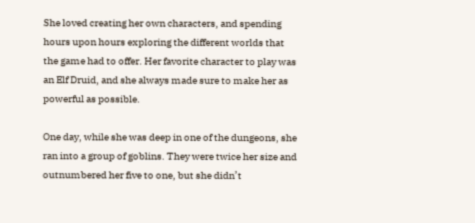She loved creating her own characters, and spending hours upon hours exploring the different worlds that the game had to offer. Her favorite character to play was an Elf Druid, and she always made sure to make her as powerful as possible.

One day, while she was deep in one of the dungeons, she ran into a group of goblins. They were twice her size and outnumbered her five to one, but she didn’t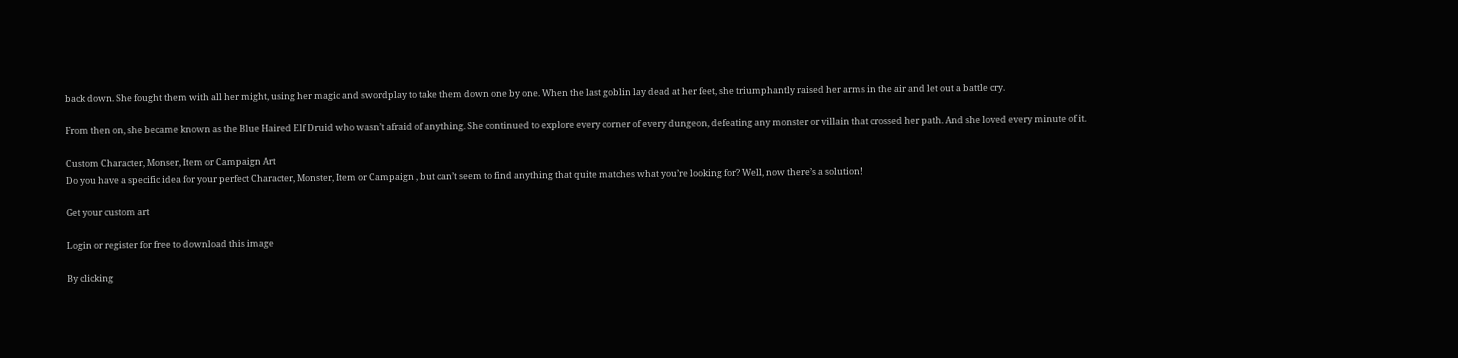back down. She fought them with all her might, using her magic and swordplay to take them down one by one. When the last goblin lay dead at her feet, she triumphantly raised her arms in the air and let out a battle cry.

From then on, she became known as the Blue Haired Elf Druid who wasn’t afraid of anything. She continued to explore every corner of every dungeon, defeating any monster or villain that crossed her path. And she loved every minute of it.

Custom Character, Monser, Item or Campaign Art
Do you have a specific idea for your perfect Character, Monster, Item or Campaign , but can’t seem to find anything that quite matches what you’re looking for? Well, now there’s a solution!

Get your custom art

Login or register for free to download this image

By clicking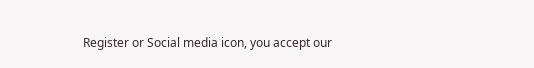Register or Social media icon, you accept our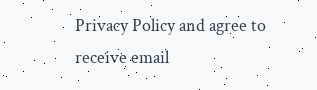Privacy Policy and agree to receive email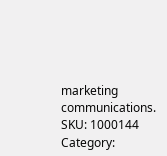marketing communications.
SKU: 1000144 Category: